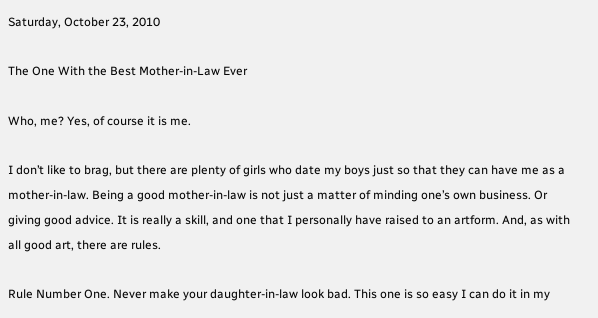Saturday, October 23, 2010

The One With the Best Mother-in-Law Ever

Who, me? Yes, of course it is me.

I don’t like to brag, but there are plenty of girls who date my boys just so that they can have me as a mother-in-law. Being a good mother-in-law is not just a matter of minding one’s own business. Or giving good advice. It is really a skill, and one that I personally have raised to an artform. And, as with all good art, there are rules.

Rule Number One. Never make your daughter-in-law look bad. This one is so easy I can do it in my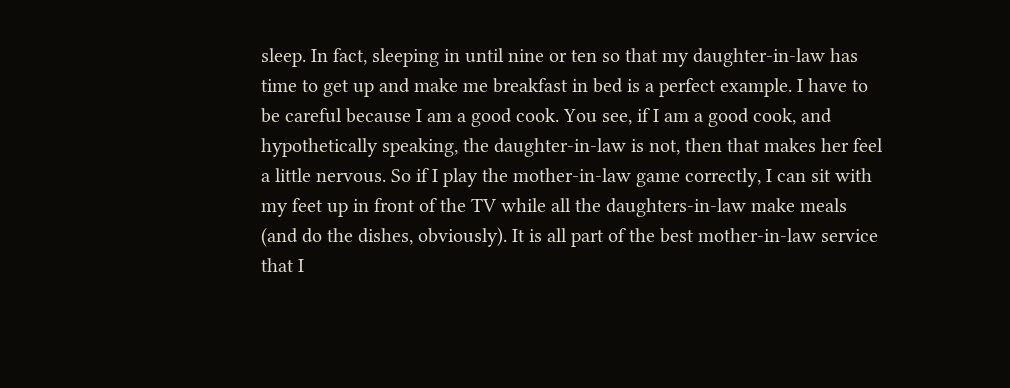sleep. In fact, sleeping in until nine or ten so that my daughter-in-law has time to get up and make me breakfast in bed is a perfect example. I have to be careful because I am a good cook. You see, if I am a good cook, and hypothetically speaking, the daughter-in-law is not, then that makes her feel a little nervous. So if I play the mother-in-law game correctly, I can sit with my feet up in front of the TV while all the daughters-in-law make meals (and do the dishes, obviously). It is all part of the best mother-in-law service that I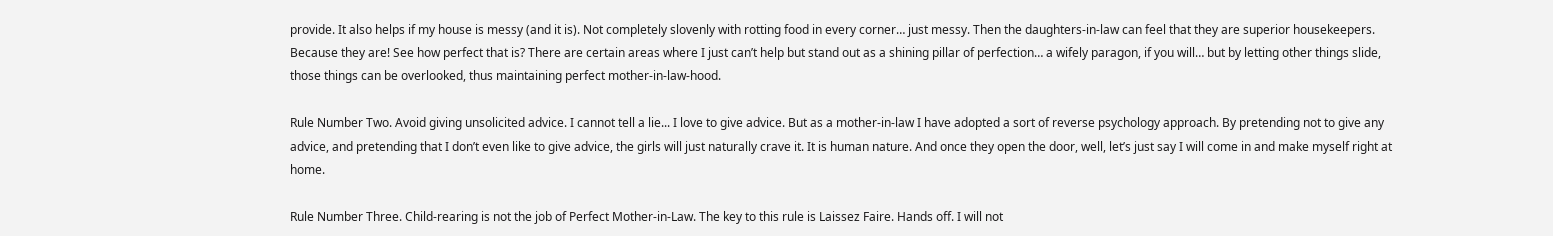provide. It also helps if my house is messy (and it is). Not completely slovenly with rotting food in every corner… just messy. Then the daughters-in-law can feel that they are superior housekeepers. Because they are! See how perfect that is? There are certain areas where I just can’t help but stand out as a shining pillar of perfection… a wifely paragon, if you will… but by letting other things slide, those things can be overlooked, thus maintaining perfect mother-in-law-hood.

Rule Number Two. Avoid giving unsolicited advice. I cannot tell a lie... I love to give advice. But as a mother-in-law I have adopted a sort of reverse psychology approach. By pretending not to give any advice, and pretending that I don’t even like to give advice, the girls will just naturally crave it. It is human nature. And once they open the door, well, let’s just say I will come in and make myself right at home.

Rule Number Three. Child-rearing is not the job of Perfect Mother-in-Law. The key to this rule is Laissez Faire. Hands off. I will not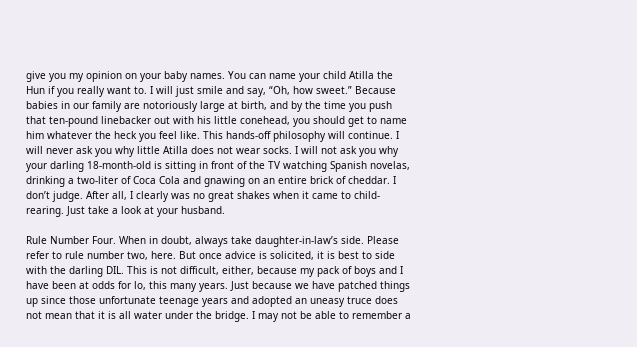give you my opinion on your baby names. You can name your child Atilla the Hun if you really want to. I will just smile and say, “Oh, how sweet.” Because babies in our family are notoriously large at birth, and by the time you push that ten-pound linebacker out with his little conehead, you should get to name him whatever the heck you feel like. This hands-off philosophy will continue. I will never ask you why little Atilla does not wear socks. I will not ask you why your darling 18-month-old is sitting in front of the TV watching Spanish novelas, drinking a two-liter of Coca Cola and gnawing on an entire brick of cheddar. I don’t judge. After all, I clearly was no great shakes when it came to child-rearing. Just take a look at your husband.

Rule Number Four. When in doubt, always take daughter-in-law’s side. Please refer to rule number two, here. But once advice is solicited, it is best to side with the darling DIL. This is not difficult, either, because my pack of boys and I have been at odds for lo, this many years. Just because we have patched things up since those unfortunate teenage years and adopted an uneasy truce does not mean that it is all water under the bridge. I may not be able to remember a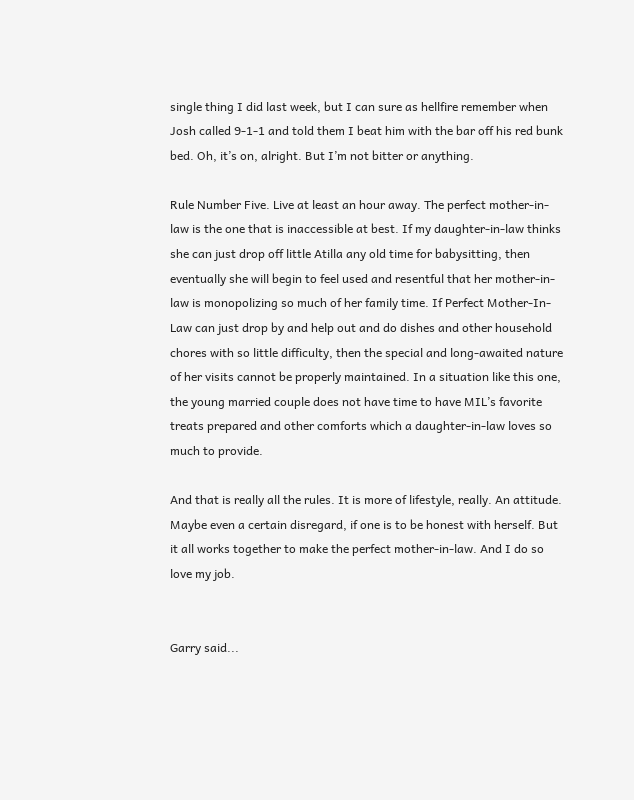single thing I did last week, but I can sure as hellfire remember when Josh called 9-1-1 and told them I beat him with the bar off his red bunk bed. Oh, it’s on, alright. But I’m not bitter or anything.

Rule Number Five. Live at least an hour away. The perfect mother-in-law is the one that is inaccessible at best. If my daughter-in-law thinks she can just drop off little Atilla any old time for babysitting, then eventually she will begin to feel used and resentful that her mother-in-law is monopolizing so much of her family time. If Perfect Mother-In-Law can just drop by and help out and do dishes and other household chores with so little difficulty, then the special and long-awaited nature of her visits cannot be properly maintained. In a situation like this one, the young married couple does not have time to have MIL’s favorite treats prepared and other comforts which a daughter-in-law loves so much to provide.

And that is really all the rules. It is more of lifestyle, really. An attitude. Maybe even a certain disregard, if one is to be honest with herself. But it all works together to make the perfect mother-in-law. And I do so love my job.


Garry said...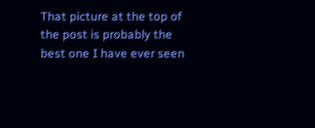That picture at the top of the post is probably the best one I have ever seen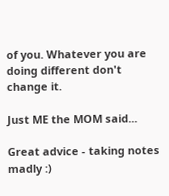of you. Whatever you are doing different don't change it.

Just ME the MOM said...

Great advice - taking notes madly :)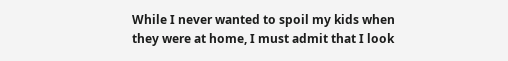While I never wanted to spoil my kids when they were at home, I must admit that I look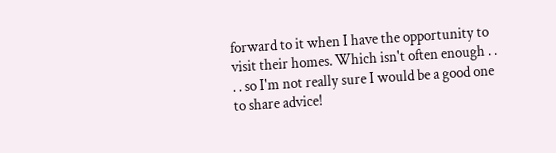forward to it when I have the opportunity to visit their homes. Which isn't often enough . . . . so I'm not really sure I would be a good one to share advice!